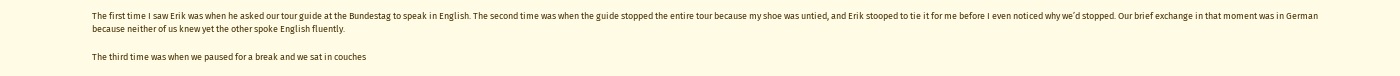The first time I saw Erik was when he asked our tour guide at the Bundestag to speak in English. The second time was when the guide stopped the entire tour because my shoe was untied, and Erik stooped to tie it for me before I even noticed why we’d stopped. Our brief exchange in that moment was in German because neither of us knew yet the other spoke English fluently.

The third time was when we paused for a break and we sat in couches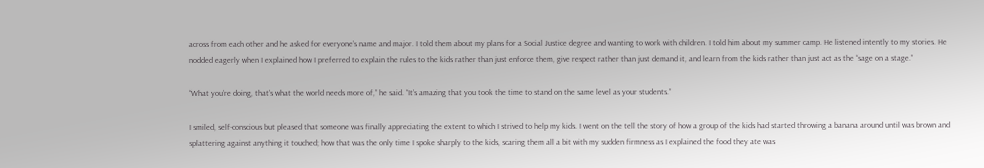across from each other and he asked for everyone’s name and major. I told them about my plans for a Social Justice degree and wanting to work with children. I told him about my summer camp. He listened intently to my stories. He nodded eagerly when I explained how I preferred to explain the rules to the kids rather than just enforce them, give respect rather than just demand it, and learn from the kids rather than just act as the “sage on a stage.”

“What you’re doing, that’s what the world needs more of,” he said. “It’s amazing that you took the time to stand on the same level as your students.”

I smiled, self-conscious but pleased that someone was finally appreciating the extent to which I strived to help my kids. I went on the tell the story of how a group of the kids had started throwing a banana around until was brown and splattering against anything it touched; how that was the only time I spoke sharply to the kids, scaring them all a bit with my sudden firmness as I explained the food they ate was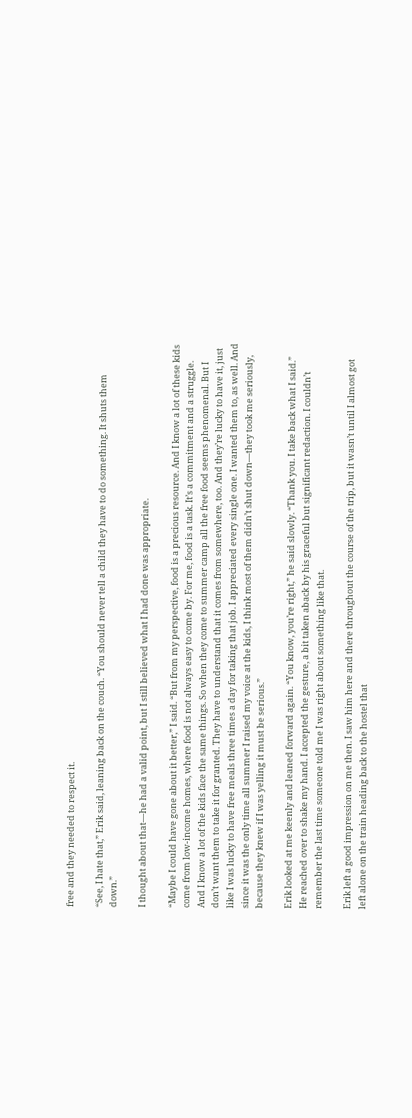free and they needed to respect it.

“See, I hate that,” Erik said, leaning back on the couch. “You should never tell a child they have to do something. It shuts them down.”

I thought about that—he had a valid point, but I still believed what I had done was appropriate.

“Maybe I could have gone about it better,” I said. “But from my perspective, food is a precious resource. And I know a lot of these kids come from low-income homes, where food is not always easy to come by. For me, food is a task. It’s a commitment and a struggle. And I know a lot of the kids face the same things. So when they come to summer camp all the free food seems phenomenal. But I don’t want them to take it for granted. They have to understand that it comes from somewhere, too. And they’re lucky to have it, just like I was lucky to have free meals three times a day for taking that job. I appreciated every single one. I wanted them to, as well. And since it was the only time all summer I raised my voice at the kids, I think most of them didn’t shut down—they took me seriously, because they knew if I was yelling it must be serious.”

Erik looked at me keenly and leaned forward again. “You know, you’re right,” he said slowly. “Thank you. I take back what I said.” He reached over to shake my hand. I accepted the gesture, a bit taken aback by his graceful but significant redaction. I couldn’t remember the last time someone told me I was right about something like that.

Erik left a good impression on me then. I saw him here and there throughout the course of the trip, but it wasn’t until I almost got left alone on the train heading back to the hostel that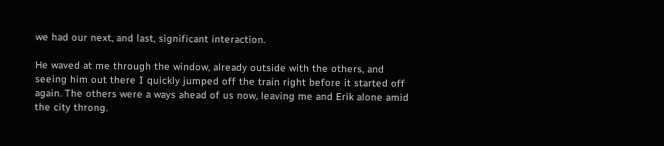we had our next, and last, significant interaction.

He waved at me through the window, already outside with the others, and seeing him out there I quickly jumped off the train right before it started off again. The others were a ways ahead of us now, leaving me and Erik alone amid the city throng.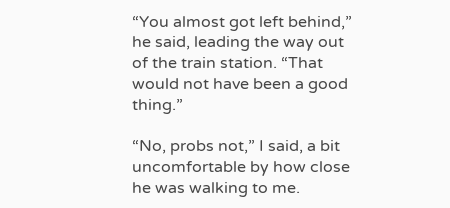“You almost got left behind,” he said, leading the way out of the train station. “That would not have been a good thing.”

“No, probs not,” I said, a bit uncomfortable by how close he was walking to me.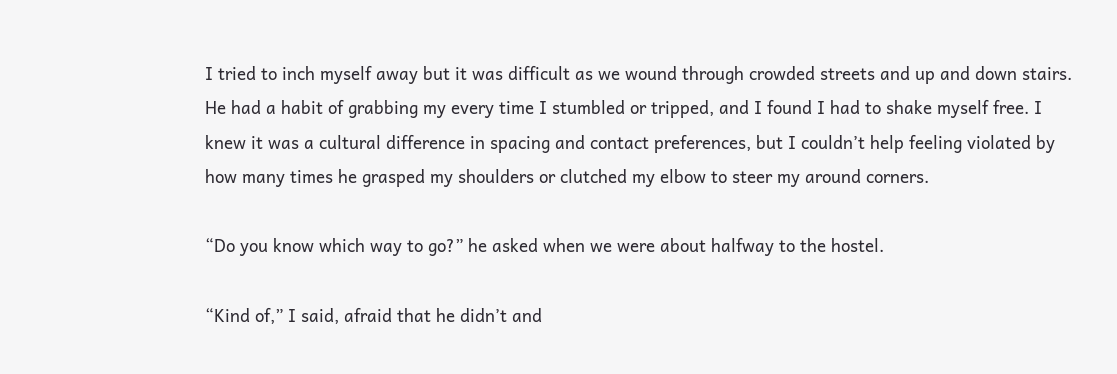I tried to inch myself away but it was difficult as we wound through crowded streets and up and down stairs. He had a habit of grabbing my every time I stumbled or tripped, and I found I had to shake myself free. I knew it was a cultural difference in spacing and contact preferences, but I couldn’t help feeling violated by how many times he grasped my shoulders or clutched my elbow to steer my around corners.

“Do you know which way to go?” he asked when we were about halfway to the hostel.

“Kind of,” I said, afraid that he didn’t and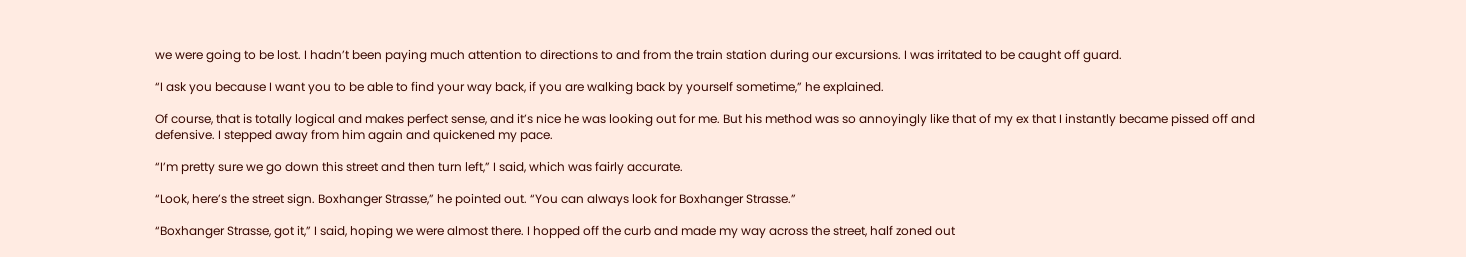we were going to be lost. I hadn’t been paying much attention to directions to and from the train station during our excursions. I was irritated to be caught off guard.

“I ask you because I want you to be able to find your way back, if you are walking back by yourself sometime,” he explained.

Of course, that is totally logical and makes perfect sense, and it’s nice he was looking out for me. But his method was so annoyingly like that of my ex that I instantly became pissed off and defensive. I stepped away from him again and quickened my pace.

“I’m pretty sure we go down this street and then turn left,” I said, which was fairly accurate.

“Look, here’s the street sign. Boxhanger Strasse,” he pointed out. “You can always look for Boxhanger Strasse.”

“Boxhanger Strasse, got it,” I said, hoping we were almost there. I hopped off the curb and made my way across the street, half zoned out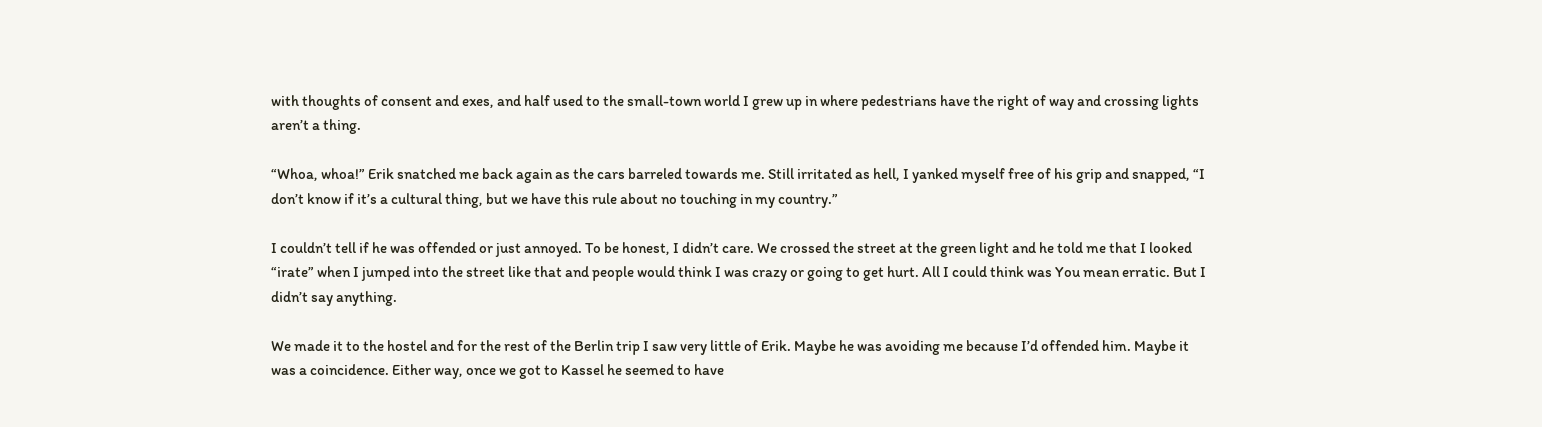with thoughts of consent and exes, and half used to the small-town world I grew up in where pedestrians have the right of way and crossing lights aren’t a thing.

“Whoa, whoa!” Erik snatched me back again as the cars barreled towards me. Still irritated as hell, I yanked myself free of his grip and snapped, “I don’t know if it’s a cultural thing, but we have this rule about no touching in my country.”

I couldn’t tell if he was offended or just annoyed. To be honest, I didn’t care. We crossed the street at the green light and he told me that I looked “irate” when I jumped into the street like that and people would think I was crazy or going to get hurt. All I could think was You mean erratic. But I didn’t say anything.

We made it to the hostel and for the rest of the Berlin trip I saw very little of Erik. Maybe he was avoiding me because I’d offended him. Maybe it was a coincidence. Either way, once we got to Kassel he seemed to have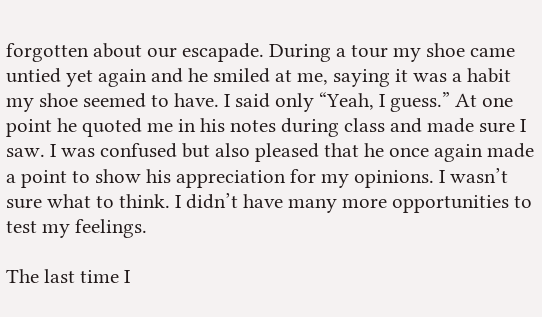forgotten about our escapade. During a tour my shoe came untied yet again and he smiled at me, saying it was a habit my shoe seemed to have. I said only “Yeah, I guess.” At one point he quoted me in his notes during class and made sure I saw. I was confused but also pleased that he once again made a point to show his appreciation for my opinions. I wasn’t sure what to think. I didn’t have many more opportunities to test my feelings.

The last time I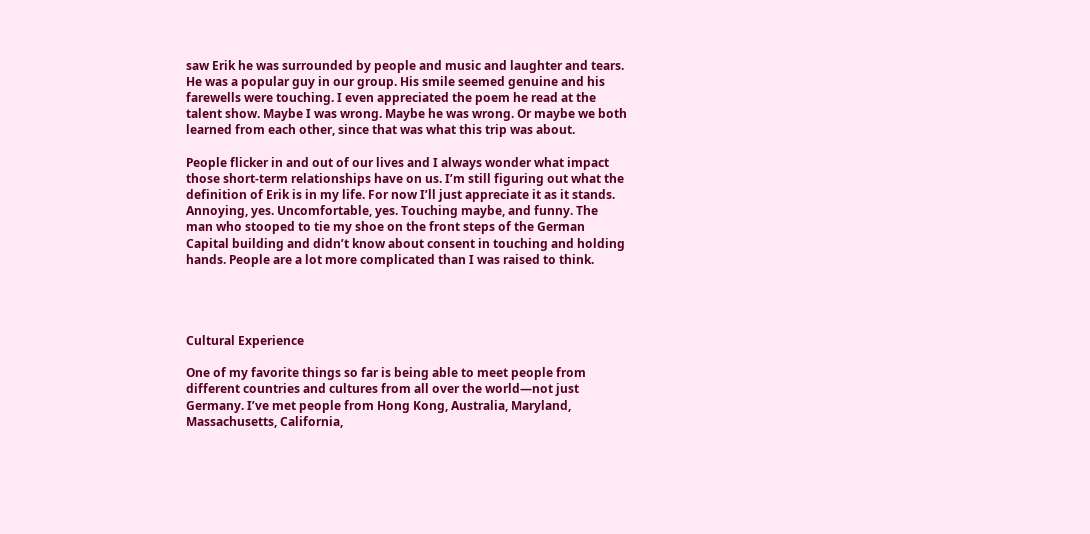saw Erik he was surrounded by people and music and laughter and tears. He was a popular guy in our group. His smile seemed genuine and his farewells were touching. I even appreciated the poem he read at the talent show. Maybe I was wrong. Maybe he was wrong. Or maybe we both learned from each other, since that was what this trip was about.

People flicker in and out of our lives and I always wonder what impact those short-term relationships have on us. I’m still figuring out what the definition of Erik is in my life. For now I’ll just appreciate it as it stands. Annoying, yes. Uncomfortable, yes. Touching maybe, and funny. The man who stooped to tie my shoe on the front steps of the German Capital building and didn’t know about consent in touching and holding hands. People are a lot more complicated than I was raised to think.




Cultural Experience

One of my favorite things so far is being able to meet people from different countries and cultures from all over the world—not just Germany. I’ve met people from Hong Kong, Australia, Maryland, Massachusetts, California,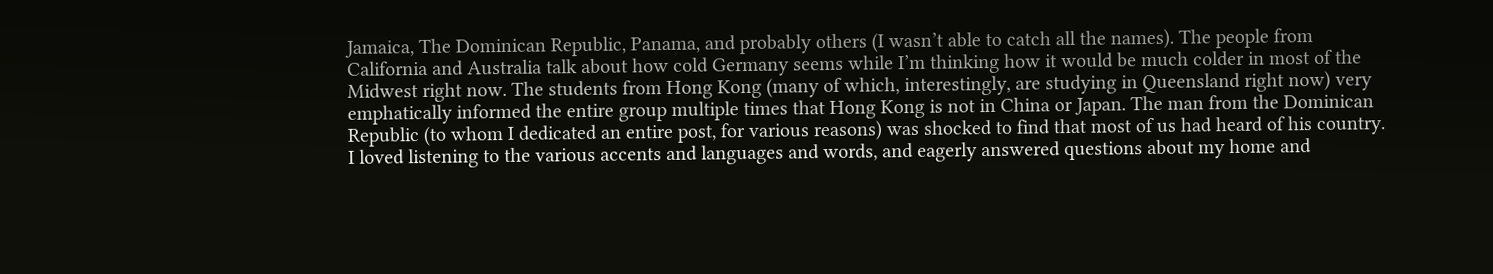Jamaica, The Dominican Republic, Panama, and probably others (I wasn’t able to catch all the names). The people from California and Australia talk about how cold Germany seems while I’m thinking how it would be much colder in most of the Midwest right now. The students from Hong Kong (many of which, interestingly, are studying in Queensland right now) very emphatically informed the entire group multiple times that Hong Kong is not in China or Japan. The man from the Dominican Republic (to whom I dedicated an entire post, for various reasons) was shocked to find that most of us had heard of his country. I loved listening to the various accents and languages and words, and eagerly answered questions about my home and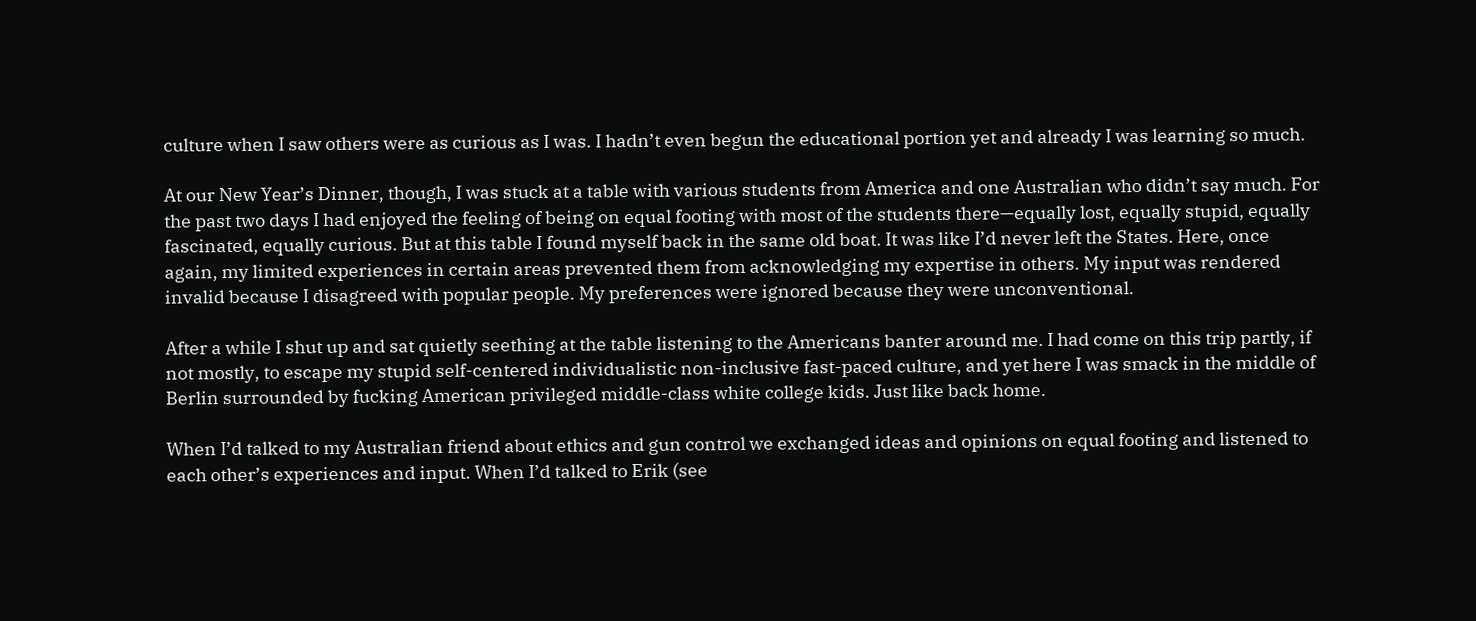culture when I saw others were as curious as I was. I hadn’t even begun the educational portion yet and already I was learning so much.

At our New Year’s Dinner, though, I was stuck at a table with various students from America and one Australian who didn’t say much. For the past two days I had enjoyed the feeling of being on equal footing with most of the students there—equally lost, equally stupid, equally fascinated, equally curious. But at this table I found myself back in the same old boat. It was like I’d never left the States. Here, once again, my limited experiences in certain areas prevented them from acknowledging my expertise in others. My input was rendered invalid because I disagreed with popular people. My preferences were ignored because they were unconventional.

After a while I shut up and sat quietly seething at the table listening to the Americans banter around me. I had come on this trip partly, if not mostly, to escape my stupid self-centered individualistic non-inclusive fast-paced culture, and yet here I was smack in the middle of Berlin surrounded by fucking American privileged middle-class white college kids. Just like back home.

When I’d talked to my Australian friend about ethics and gun control we exchanged ideas and opinions on equal footing and listened to each other’s experiences and input. When I’d talked to Erik (see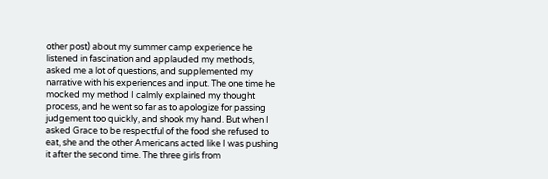other post) about my summer camp experience he listened in fascination and applauded my methods, asked me a lot of questions, and supplemented my narrative with his experiences and input. The one time he mocked my method I calmly explained my thought process, and he went so far as to apologize for passing judgement too quickly, and shook my hand. But when I asked Grace to be respectful of the food she refused to eat, she and the other Americans acted like I was pushing it after the second time. The three girls from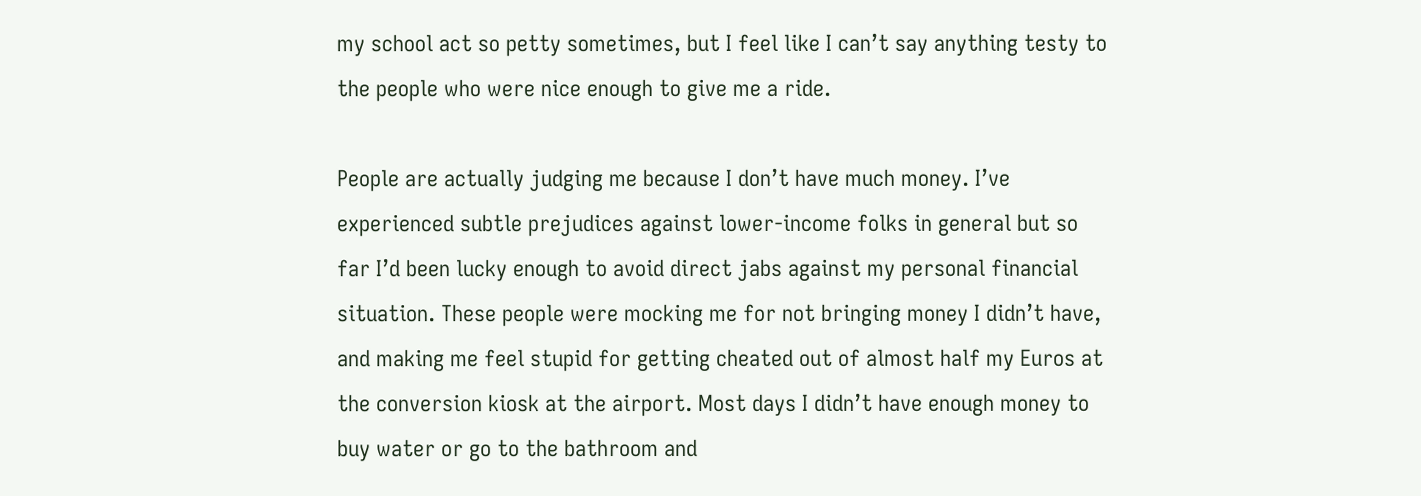my school act so petty sometimes, but I feel like I can’t say anything testy to the people who were nice enough to give me a ride.

People are actually judging me because I don’t have much money. I’ve experienced subtle prejudices against lower-income folks in general but so far I’d been lucky enough to avoid direct jabs against my personal financial situation. These people were mocking me for not bringing money I didn’t have, and making me feel stupid for getting cheated out of almost half my Euros at the conversion kiosk at the airport. Most days I didn’t have enough money to buy water or go to the bathroom and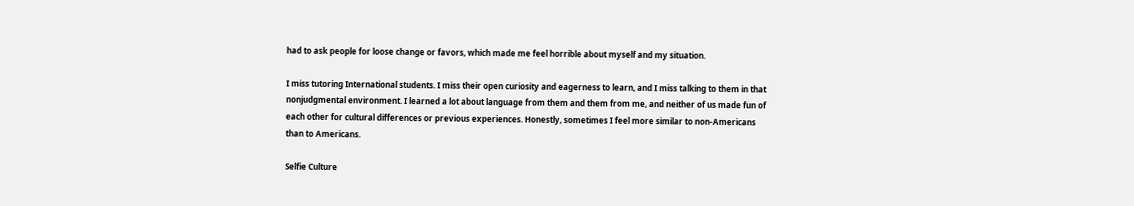had to ask people for loose change or favors, which made me feel horrible about myself and my situation.

I miss tutoring International students. I miss their open curiosity and eagerness to learn, and I miss talking to them in that nonjudgmental environment. I learned a lot about language from them and them from me, and neither of us made fun of each other for cultural differences or previous experiences. Honestly, sometimes I feel more similar to non-Americans than to Americans.

Selfie Culture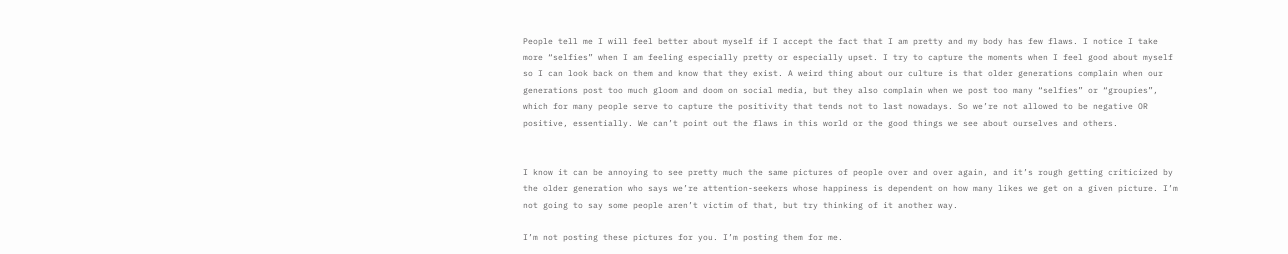People tell me I will feel better about myself if I accept the fact that I am pretty and my body has few flaws. I notice I take more “selfies” when I am feeling especially pretty or especially upset. I try to capture the moments when I feel good about myself so I can look back on them and know that they exist. A weird thing about our culture is that older generations complain when our generations post too much gloom and doom on social media, but they also complain when we post too many “selfies” or “groupies”, which for many people serve to capture the positivity that tends not to last nowadays. So we’re not allowed to be negative OR positive, essentially. We can’t point out the flaws in this world or the good things we see about ourselves and others.


I know it can be annoying to see pretty much the same pictures of people over and over again, and it’s rough getting criticized by the older generation who says we’re attention-seekers whose happiness is dependent on how many likes we get on a given picture. I’m not going to say some people aren’t victim of that, but try thinking of it another way.

I’m not posting these pictures for you. I’m posting them for me.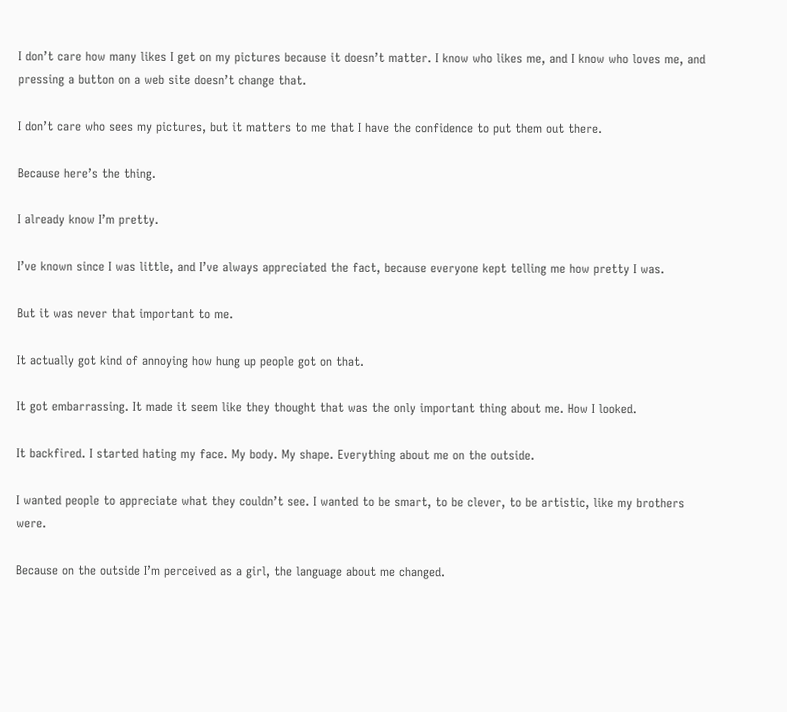I don’t care how many likes I get on my pictures because it doesn’t matter. I know who likes me, and I know who loves me, and pressing a button on a web site doesn’t change that.

I don’t care who sees my pictures, but it matters to me that I have the confidence to put them out there.

Because here’s the thing.

I already know I’m pretty.

I’ve known since I was little, and I’ve always appreciated the fact, because everyone kept telling me how pretty I was.

But it was never that important to me.

It actually got kind of annoying how hung up people got on that.

It got embarrassing. It made it seem like they thought that was the only important thing about me. How I looked.

It backfired. I started hating my face. My body. My shape. Everything about me on the outside.

I wanted people to appreciate what they couldn’t see. I wanted to be smart, to be clever, to be artistic, like my brothers were.

Because on the outside I’m perceived as a girl, the language about me changed.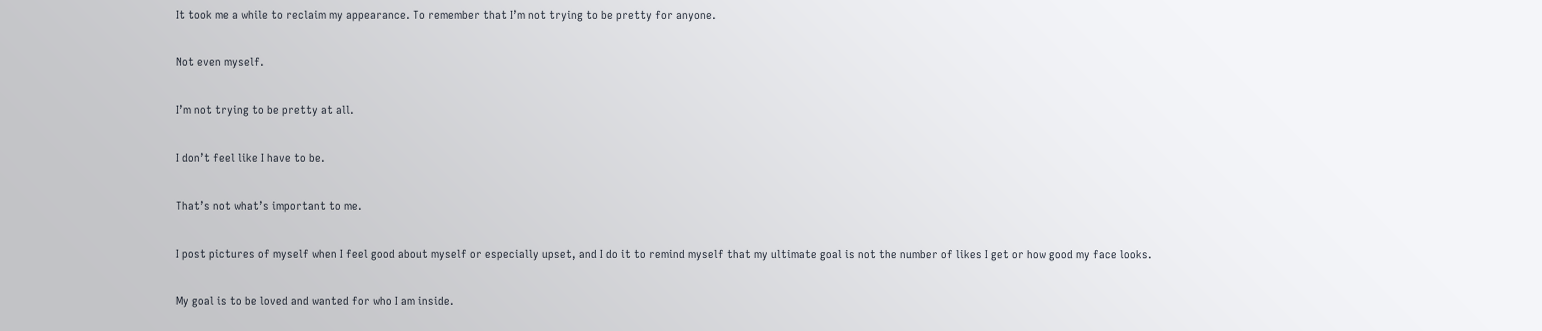It took me a while to reclaim my appearance. To remember that I’m not trying to be pretty for anyone.

Not even myself.

I’m not trying to be pretty at all.

I don’t feel like I have to be.

That’s not what’s important to me.

I post pictures of myself when I feel good about myself or especially upset, and I do it to remind myself that my ultimate goal is not the number of likes I get or how good my face looks.

My goal is to be loved and wanted for who I am inside.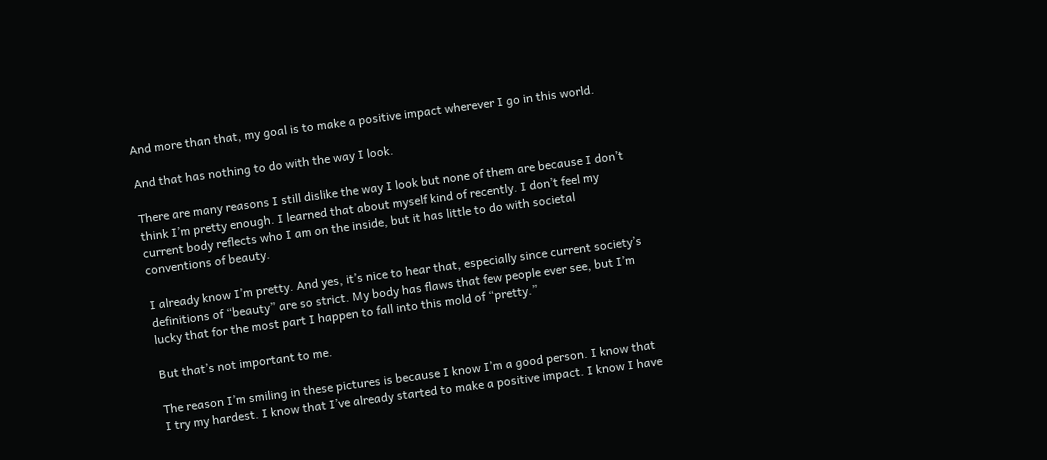And more than that, my goal is to make a positive impact wherever I go in this world.

And that has nothing to do with the way I look.

There are many reasons I still dislike the way I look but none of them are because I don’t think I’m pretty enough. I learned that about myself kind of recently. I don’t feel my current body reflects who I am on the inside, but it has little to do with societal conventions of beauty.

I already know I’m pretty. And yes, it’s nice to hear that, especially since current society’s definitions of “beauty” are so strict. My body has flaws that few people ever see, but I’m lucky that for the most part I happen to fall into this mold of “pretty.”

But that’s not important to me.

The reason I’m smiling in these pictures is because I know I’m a good person. I know that I try my hardest. I know that I’ve already started to make a positive impact. I know I have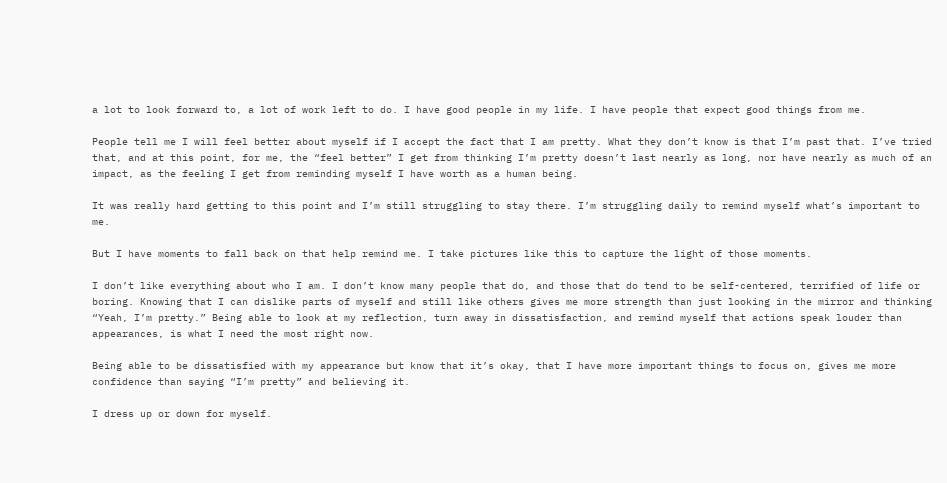a lot to look forward to, a lot of work left to do. I have good people in my life. I have people that expect good things from me.

People tell me I will feel better about myself if I accept the fact that I am pretty. What they don’t know is that I’m past that. I’ve tried that, and at this point, for me, the “feel better” I get from thinking I’m pretty doesn’t last nearly as long, nor have nearly as much of an impact, as the feeling I get from reminding myself I have worth as a human being.

It was really hard getting to this point and I’m still struggling to stay there. I’m struggling daily to remind myself what’s important to me.

But I have moments to fall back on that help remind me. I take pictures like this to capture the light of those moments.

I don’t like everything about who I am. I don’t know many people that do, and those that do tend to be self-centered, terrified of life or boring. Knowing that I can dislike parts of myself and still like others gives me more strength than just looking in the mirror and thinking “Yeah, I’m pretty.” Being able to look at my reflection, turn away in dissatisfaction, and remind myself that actions speak louder than appearances, is what I need the most right now.

Being able to be dissatisfied with my appearance but know that it’s okay, that I have more important things to focus on, gives me more confidence than saying “I’m pretty” and believing it.

I dress up or down for myself.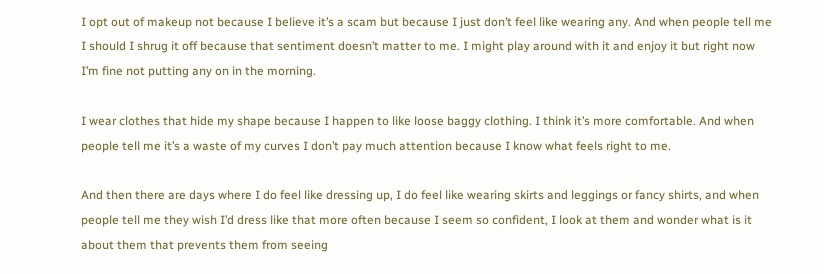I opt out of makeup not because I believe it’s a scam but because I just don’t feel like wearing any. And when people tell me I should I shrug it off because that sentiment doesn’t matter to me. I might play around with it and enjoy it but right now I’m fine not putting any on in the morning.

I wear clothes that hide my shape because I happen to like loose baggy clothing. I think it’s more comfortable. And when people tell me it’s a waste of my curves I don’t pay much attention because I know what feels right to me.

And then there are days where I do feel like dressing up, I do feel like wearing skirts and leggings or fancy shirts, and when people tell me they wish I’d dress like that more often because I seem so confident, I look at them and wonder what is it about them that prevents them from seeing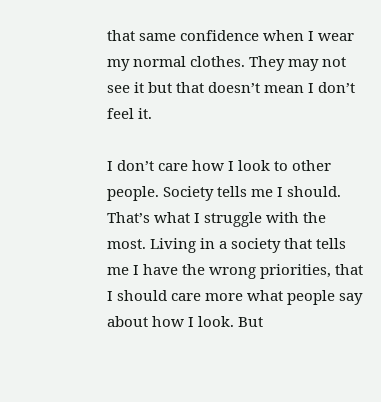that same confidence when I wear my normal clothes. They may not see it but that doesn’t mean I don’t feel it.

I don’t care how I look to other people. Society tells me I should. That’s what I struggle with the most. Living in a society that tells me I have the wrong priorities, that I should care more what people say about how I look. But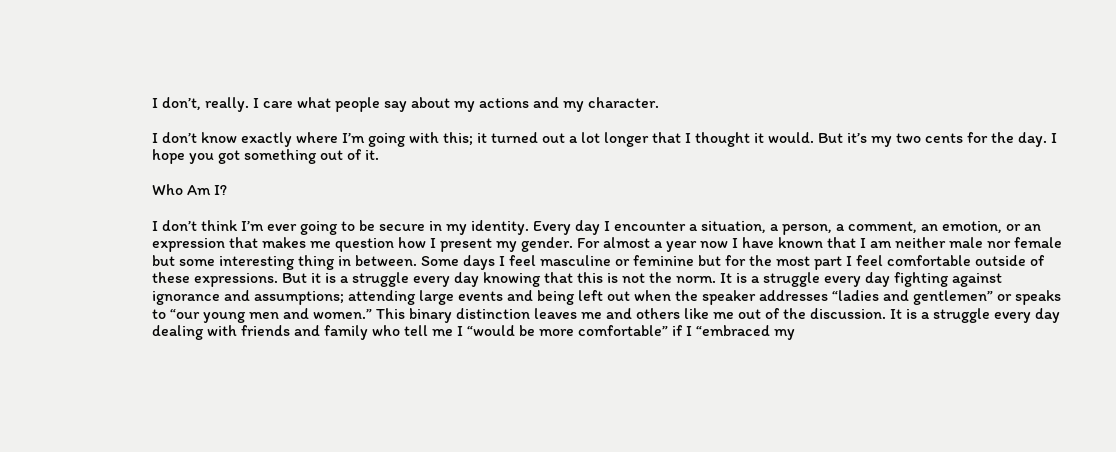I don’t, really. I care what people say about my actions and my character.

I don’t know exactly where I’m going with this; it turned out a lot longer that I thought it would. But it’s my two cents for the day. I hope you got something out of it.

Who Am I?

I don’t think I’m ever going to be secure in my identity. Every day I encounter a situation, a person, a comment, an emotion, or an expression that makes me question how I present my gender. For almost a year now I have known that I am neither male nor female but some interesting thing in between. Some days I feel masculine or feminine but for the most part I feel comfortable outside of these expressions. But it is a struggle every day knowing that this is not the norm. It is a struggle every day fighting against ignorance and assumptions; attending large events and being left out when the speaker addresses “ladies and gentlemen” or speaks to “our young men and women.” This binary distinction leaves me and others like me out of the discussion. It is a struggle every day dealing with friends and family who tell me I “would be more comfortable” if I “embraced my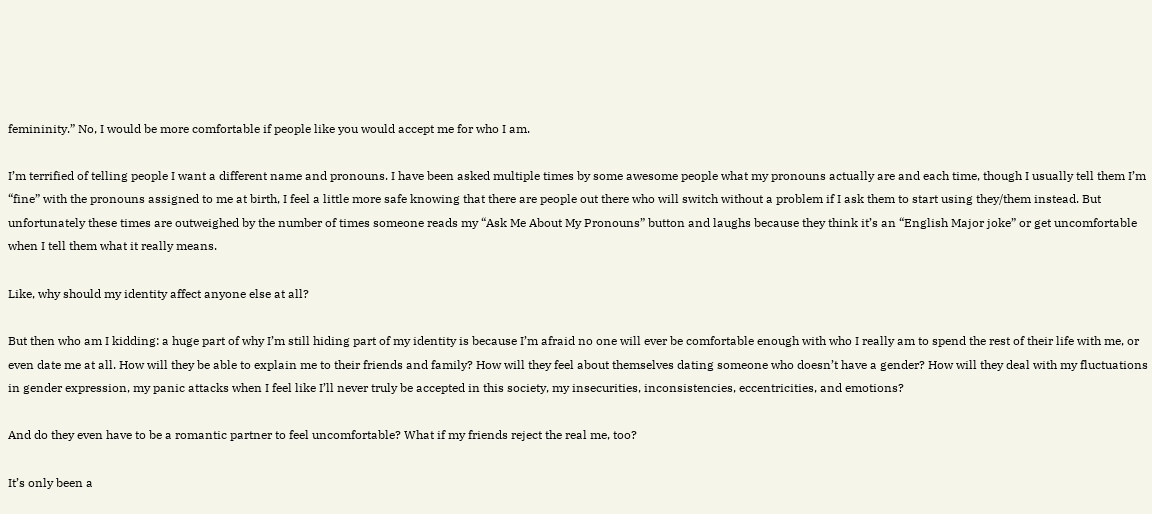femininity.” No, I would be more comfortable if people like you would accept me for who I am.

I’m terrified of telling people I want a different name and pronouns. I have been asked multiple times by some awesome people what my pronouns actually are and each time, though I usually tell them I’m “fine” with the pronouns assigned to me at birth, I feel a little more safe knowing that there are people out there who will switch without a problem if I ask them to start using they/them instead. But unfortunately these times are outweighed by the number of times someone reads my “Ask Me About My Pronouns” button and laughs because they think it’s an “English Major joke” or get uncomfortable when I tell them what it really means.

Like, why should my identity affect anyone else at all?

But then who am I kidding: a huge part of why I’m still hiding part of my identity is because I’m afraid no one will ever be comfortable enough with who I really am to spend the rest of their life with me, or even date me at all. How will they be able to explain me to their friends and family? How will they feel about themselves dating someone who doesn’t have a gender? How will they deal with my fluctuations in gender expression, my panic attacks when I feel like I’ll never truly be accepted in this society, my insecurities, inconsistencies, eccentricities, and emotions?

And do they even have to be a romantic partner to feel uncomfortable? What if my friends reject the real me, too?

It’s only been a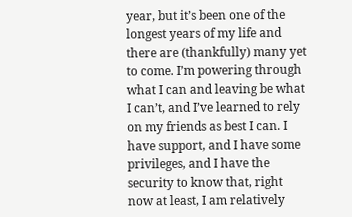year, but it’s been one of the longest years of my life and there are (thankfully) many yet to come. I’m powering through what I can and leaving be what I can’t, and I’ve learned to rely on my friends as best I can. I have support, and I have some privileges, and I have the security to know that, right now at least, I am relatively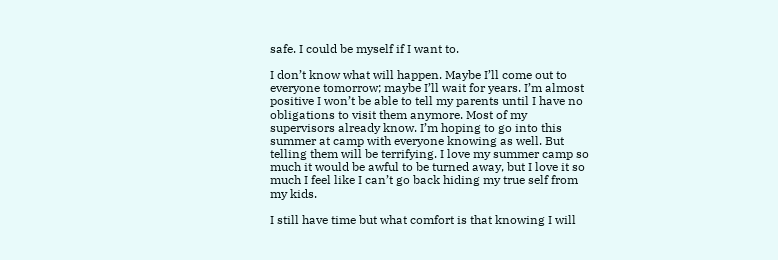safe. I could be myself if I want to.

I don’t know what will happen. Maybe I’ll come out to everyone tomorrow; maybe I’ll wait for years. I’m almost positive I won’t be able to tell my parents until I have no obligations to visit them anymore. Most of my supervisors already know. I’m hoping to go into this summer at camp with everyone knowing as well. But telling them will be terrifying. I love my summer camp so much it would be awful to be turned away, but I love it so much I feel like I can’t go back hiding my true self from my kids.

I still have time but what comfort is that knowing I will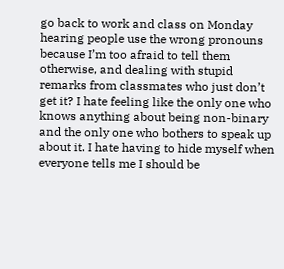go back to work and class on Monday hearing people use the wrong pronouns because I’m too afraid to tell them otherwise, and dealing with stupid remarks from classmates who just don’t get it? I hate feeling like the only one who knows anything about being non-binary and the only one who bothers to speak up about it. I hate having to hide myself when everyone tells me I should be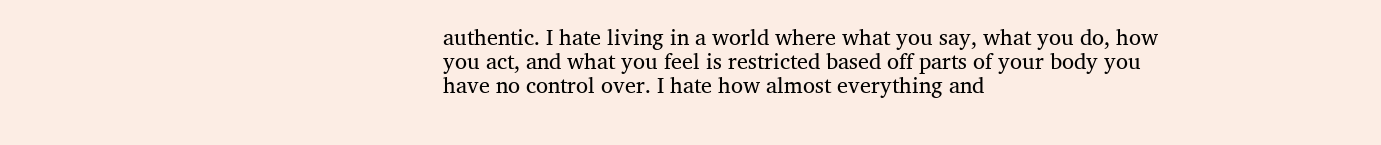authentic. I hate living in a world where what you say, what you do, how you act, and what you feel is restricted based off parts of your body you have no control over. I hate how almost everything and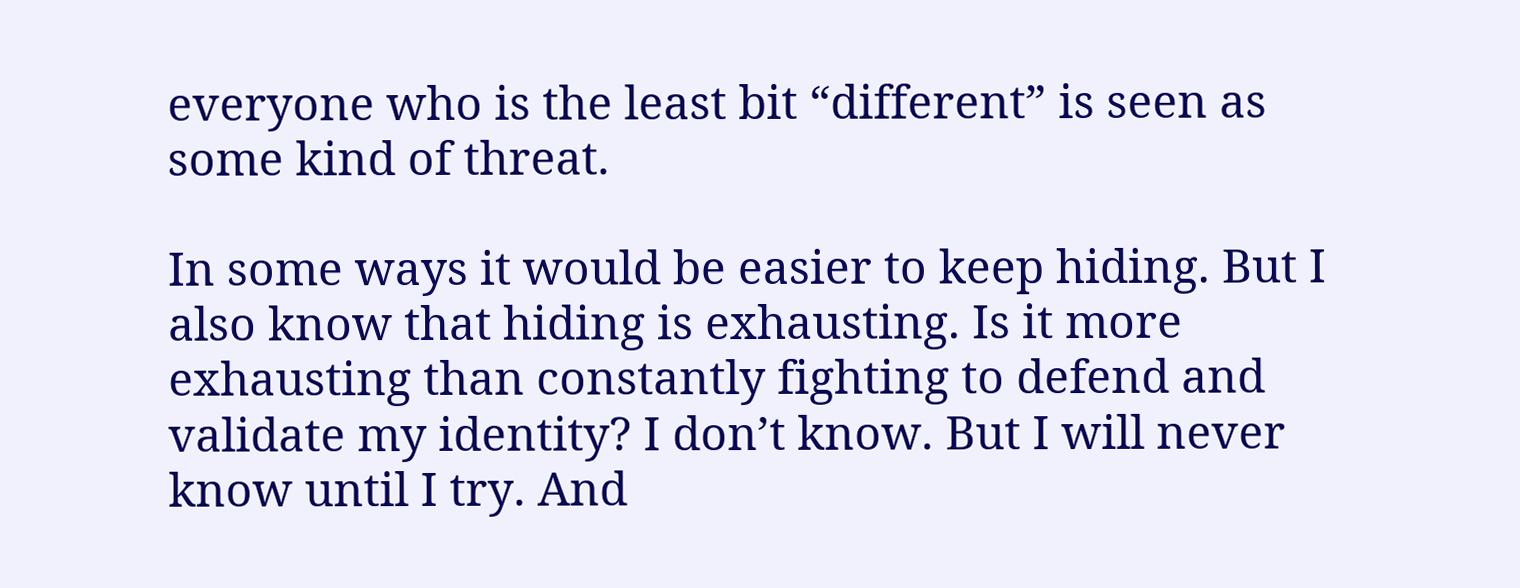everyone who is the least bit “different” is seen as some kind of threat.

In some ways it would be easier to keep hiding. But I also know that hiding is exhausting. Is it more exhausting than constantly fighting to defend and validate my identity? I don’t know. But I will never know until I try. And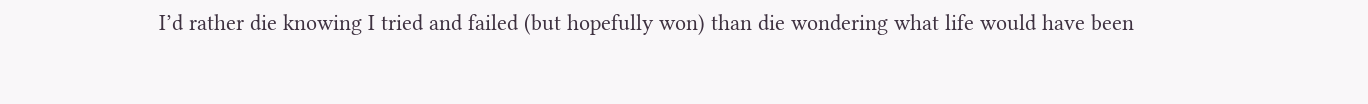I’d rather die knowing I tried and failed (but hopefully won) than die wondering what life would have been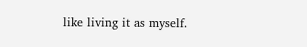like living it as myself.